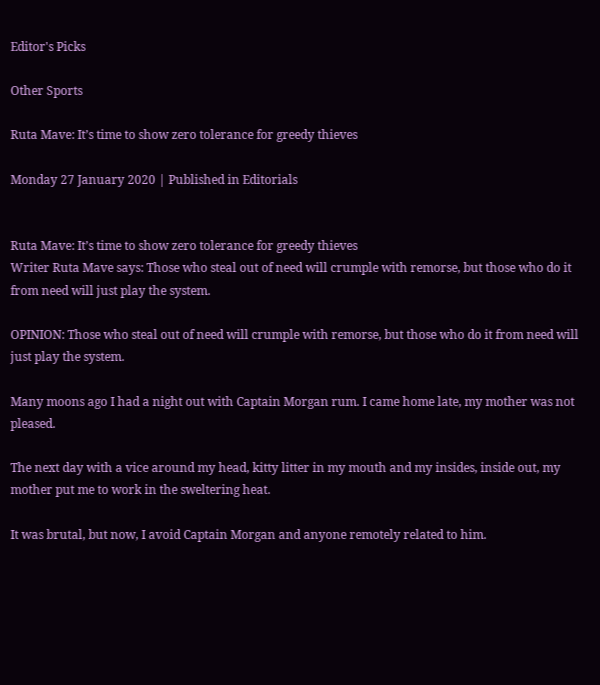Editor's Picks

Other Sports

Ruta Mave: It’s time to show zero tolerance for greedy thieves

Monday 27 January 2020 | Published in Editorials


Ruta Mave: It’s time to show zero tolerance for greedy thieves
Writer Ruta Mave says: Those who steal out of need will crumple with remorse, but those who do it from need will just play the system.

OPINION: Those who steal out of need will crumple with remorse, but those who do it from need will just play the system.

Many moons ago I had a night out with Captain Morgan rum. I came home late, my mother was not pleased.

The next day with a vice around my head, kitty litter in my mouth and my insides, inside out, my mother put me to work in the sweltering heat.

It was brutal, but now, I avoid Captain Morgan and anyone remotely related to him.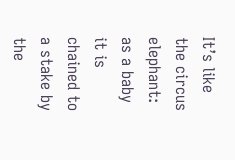It’s like the circus elephant: as a baby it is chained to a stake by the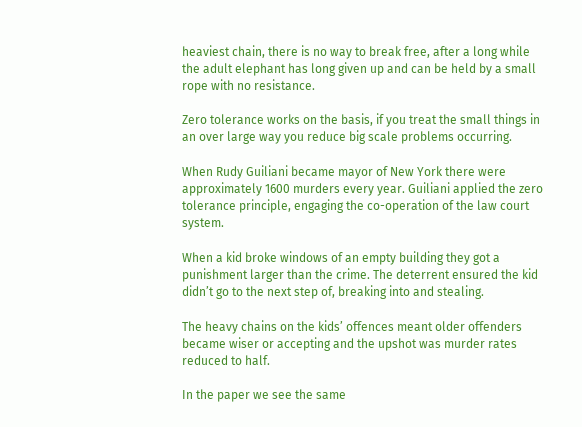heaviest chain, there is no way to break free, after a long while the adult elephant has long given up and can be held by a small rope with no resistance.

Zero tolerance works on the basis, if you treat the small things in an over large way you reduce big scale problems occurring.

When Rudy Guiliani became mayor of New York there were approximately 1600 murders every year. Guiliani applied the zero tolerance principle, engaging the co-operation of the law court system.

When a kid broke windows of an empty building they got a punishment larger than the crime. The deterrent ensured the kid didn’t go to the next step of, breaking into and stealing.

The heavy chains on the kids’ offences meant older offenders became wiser or accepting and the upshot was murder rates reduced to half.

In the paper we see the same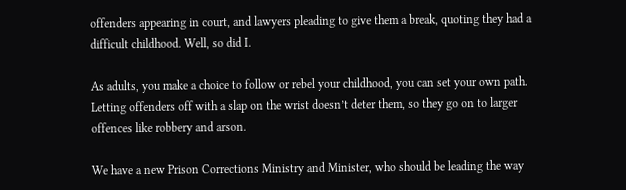offenders appearing in court, and lawyers pleading to give them a break, quoting they had a difficult childhood. Well, so did I.

As adults, you make a choice to follow or rebel your childhood, you can set your own path. Letting offenders off with a slap on the wrist doesn’t deter them, so they go on to larger offences like robbery and arson.

We have a new Prison Corrections Ministry and Minister, who should be leading the way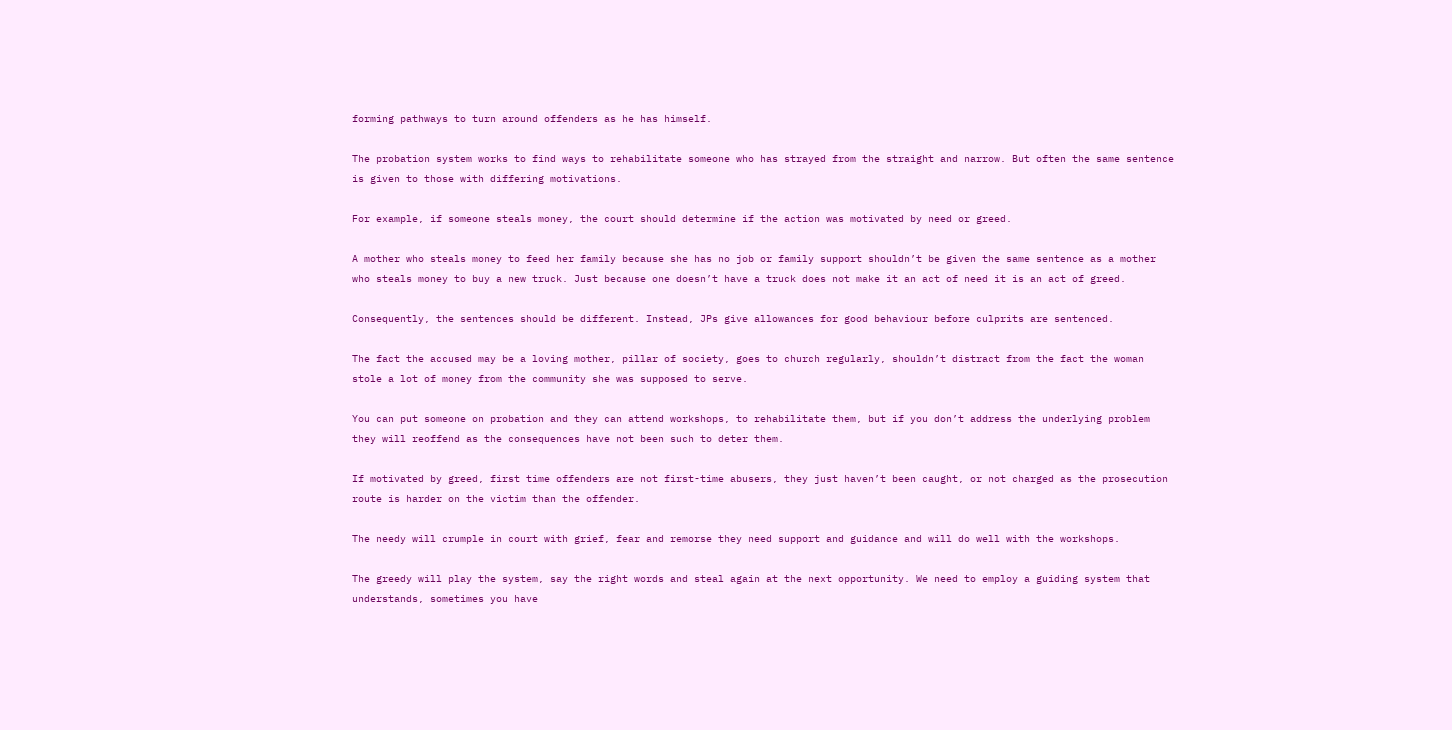forming pathways to turn around offenders as he has himself.

The probation system works to find ways to rehabilitate someone who has strayed from the straight and narrow. But often the same sentence is given to those with differing motivations.

For example, if someone steals money, the court should determine if the action was motivated by need or greed.

A mother who steals money to feed her family because she has no job or family support shouldn’t be given the same sentence as a mother who steals money to buy a new truck. Just because one doesn’t have a truck does not make it an act of need it is an act of greed.

Consequently, the sentences should be different. Instead, JPs give allowances for good behaviour before culprits are sentenced.

The fact the accused may be a loving mother, pillar of society, goes to church regularly, shouldn’t distract from the fact the woman stole a lot of money from the community she was supposed to serve.

You can put someone on probation and they can attend workshops, to rehabilitate them, but if you don’t address the underlying problem they will reoffend as the consequences have not been such to deter them.

If motivated by greed, first time offenders are not first-time abusers, they just haven’t been caught, or not charged as the prosecution route is harder on the victim than the offender.

The needy will crumple in court with grief, fear and remorse they need support and guidance and will do well with the workshops.

The greedy will play the system, say the right words and steal again at the next opportunity. We need to employ a guiding system that understands, sometimes you have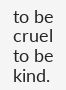to be cruel to be kind.